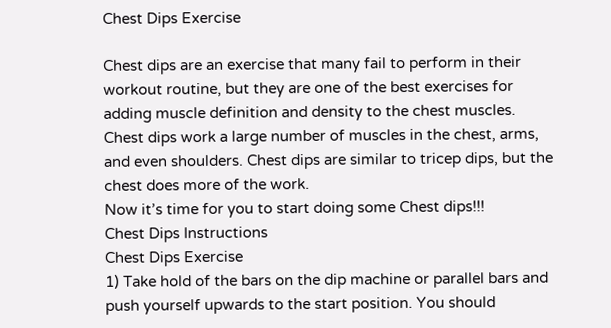Chest Dips Exercise

Chest dips are an exercise that many fail to perform in their workout routine, but they are one of the best exercises for adding muscle definition and density to the chest muscles.
Chest dips work a large number of muscles in the chest, arms, and even shoulders. Chest dips are similar to tricep dips, but the chest does more of the work.
Now it’s time for you to start doing some Chest dips!!!
Chest Dips Instructions
Chest Dips Exercise
1) Take hold of the bars on the dip machine or parallel bars and push yourself upwards to the start position. You should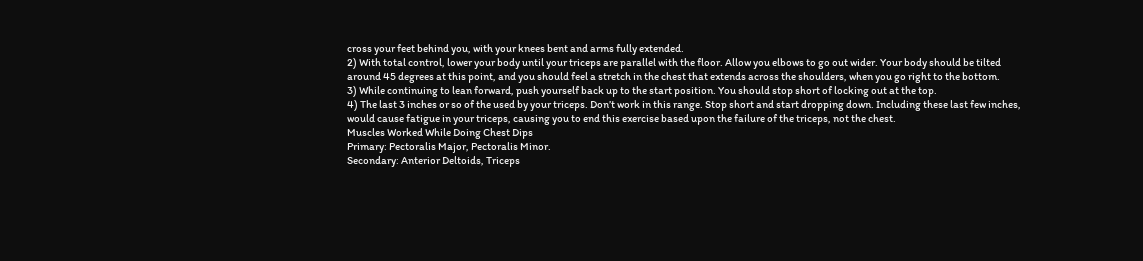cross your feet behind you, with your knees bent and arms fully extended.
2) With total control, lower your body until your triceps are parallel with the floor. Allow you elbows to go out wider. Your body should be tilted around 45 degrees at this point, and you should feel a stretch in the chest that extends across the shoulders, when you go right to the bottom.
3) While continuing to lean forward, push yourself back up to the start position. You should stop short of locking out at the top.
4) The last 3 inches or so of the used by your triceps. Don’t work in this range. Stop short and start dropping down. Including these last few inches, would cause fatigue in your triceps, causing you to end this exercise based upon the failure of the triceps, not the chest.
Muscles Worked While Doing Chest Dips
Primary: Pectoralis Major, Pectoralis Minor.
Secondary: Anterior Deltoids, Triceps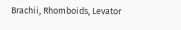Brachii, Rhomboids, Levator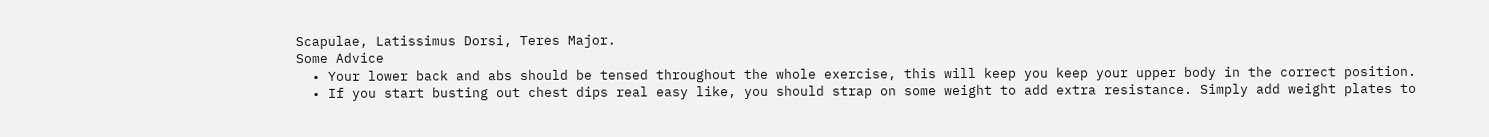Scapulae, Latissimus Dorsi, Teres Major.
Some Advice
  • Your lower back and abs should be tensed throughout the whole exercise, this will keep you keep your upper body in the correct position.
  • If you start busting out chest dips real easy like, you should strap on some weight to add extra resistance. Simply add weight plates to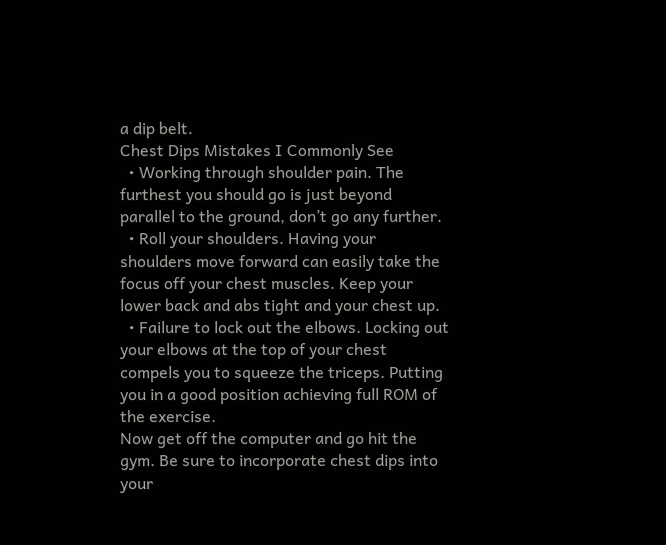a dip belt.
Chest Dips Mistakes I Commonly See
  • Working through shoulder pain. The furthest you should go is just beyond parallel to the ground, don’t go any further.
  • Roll your shoulders. Having your shoulders move forward can easily take the focus off your chest muscles. Keep your lower back and abs tight and your chest up.
  • Failure to lock out the elbows. Locking out your elbows at the top of your chest compels you to squeeze the triceps. Putting you in a good position achieving full ROM of the exercise.
Now get off the computer and go hit the gym. Be sure to incorporate chest dips into your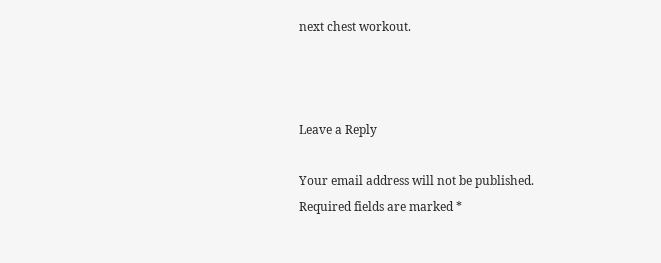next chest workout.



Leave a Reply

Your email address will not be published. Required fields are marked *